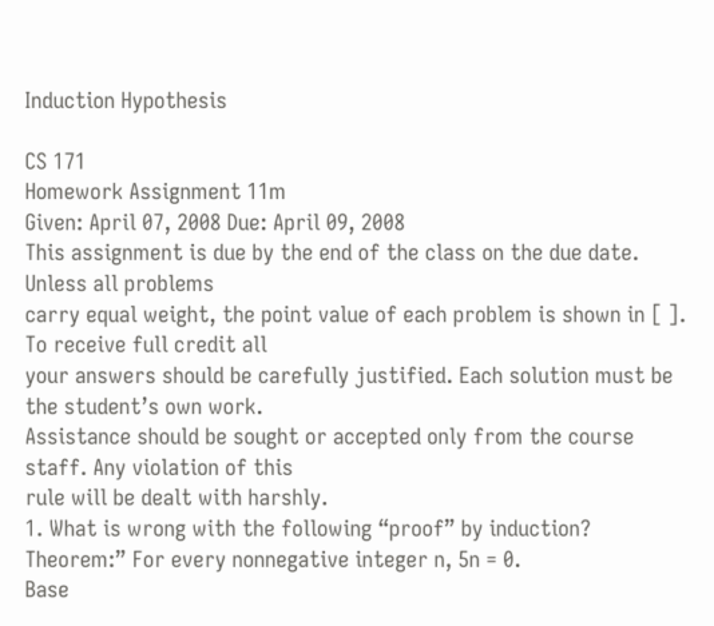Induction Hypothesis

CS 171
Homework Assignment 11m
Given: April 07, 2008 Due: April 09, 2008
This assignment is due by the end of the class on the due date. Unless all problems
carry equal weight, the point value of each problem is shown in [ ]. To receive full credit all
your answers should be carefully justified. Each solution must be the student’s own work.
Assistance should be sought or accepted only from the course staff. Any violation of this
rule will be dealt with harshly.
1. What is wrong with the following “proof” by induction?
Theorem:” For every nonnegative integer n, 5n = 0.
Base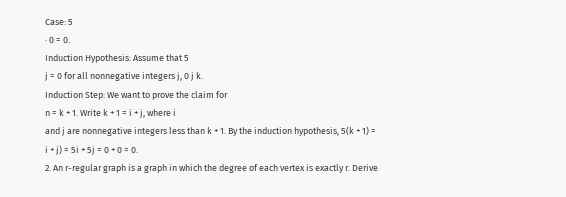Case: 5
· 0 = 0.
Induction Hypothesis: Assume that 5
j = 0 for all nonnegative integers j, 0 j k.
Induction Step: We want to prove the claim for
n = k + 1. Write k + 1 = i + j, where i
and j are nonnegative integers less than k + 1. By the induction hypothesis, 5(k + 1) =
i + j) = 5i + 5j = 0 + 0 = 0.
2. An r-regular graph is a graph in which the degree of each vertex is exactly r. Derive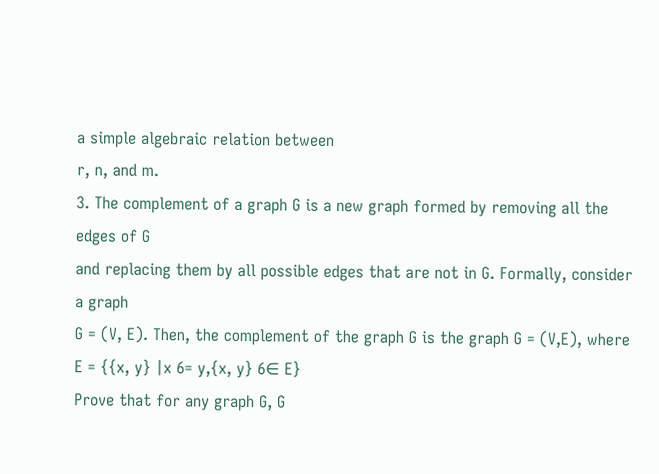a simple algebraic relation between
r, n, and m.
3. The complement of a graph G is a new graph formed by removing all the edges of G
and replacing them by all possible edges that are not in G. Formally, consider a graph
G = (V, E). Then, the complement of the graph G is the graph G = (V,E), where
E = {{x, y} |x 6= y,{x, y} 6∈ E}
Prove that for any graph G, G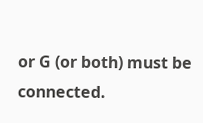or G (or both) must be connected.